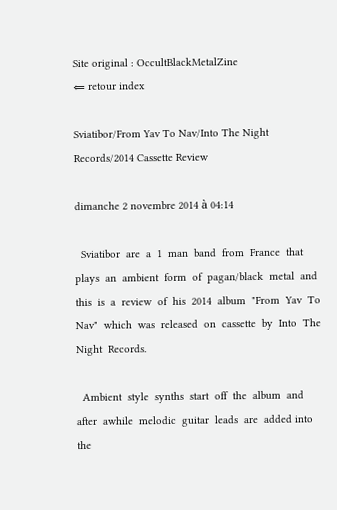Site original : OccultBlackMetalZine
⇐ retour index

Sviatibor/From Yav To Nav/Into The Night Records/2014 Cassette Review

dimanche 2 novembre 2014 à 04:14

  Sviatibor  are  a  1  man  band  from  France  that  plays  an  ambient  form  of  pagan/black  metal  and  this  is  a  review  of  his  2014  album  "From  Yav  To  Nav"  which  was  released  on  cassette  by  Into  The  Night  Records.

  Ambient  style  synths  start  off  the  album  and  after  awhile  melodic  guitar  leads  are  added into  the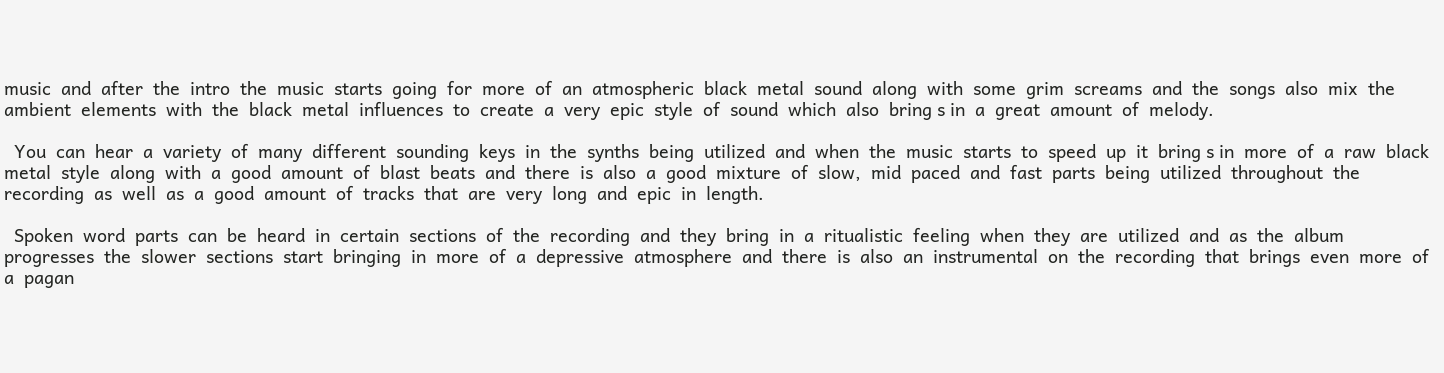music  and  after  the  intro  the  music  starts  going  for  more  of  an  atmospheric  black  metal  sound  along  with  some  grim  screams  and  the  songs  also  mix  the  ambient  elements  with  the  black  metal  influences  to  create  a  very  epic  style  of  sound  which  also  bring s in  a  great  amount  of  melody.

  You  can  hear  a  variety  of  many  different  sounding  keys  in  the  synths  being  utilized  and  when  the  music  starts  to  speed  up  it  bring s in  more  of  a  raw  black  metal  style  along  with  a  good  amount  of  blast  beats  and  there  is  also  a  good  mixture  of  slow,  mid  paced  and  fast  parts  being  utilized  throughout  the  recording  as  well  as  a  good  amount  of  tracks  that  are  very  long  and  epic  in  length.

  Spoken  word  parts  can  be  heard  in  certain  sections  of  the  recording  and  they  bring  in  a  ritualistic  feeling  when  they  are  utilized  and  as  the  album  progresses  the  slower  sections  start  bringing  in  more  of  a  depressive  atmosphere  and  there  is  also  an  instrumental  on  the  recording  that  brings  even  more  of  a  pagan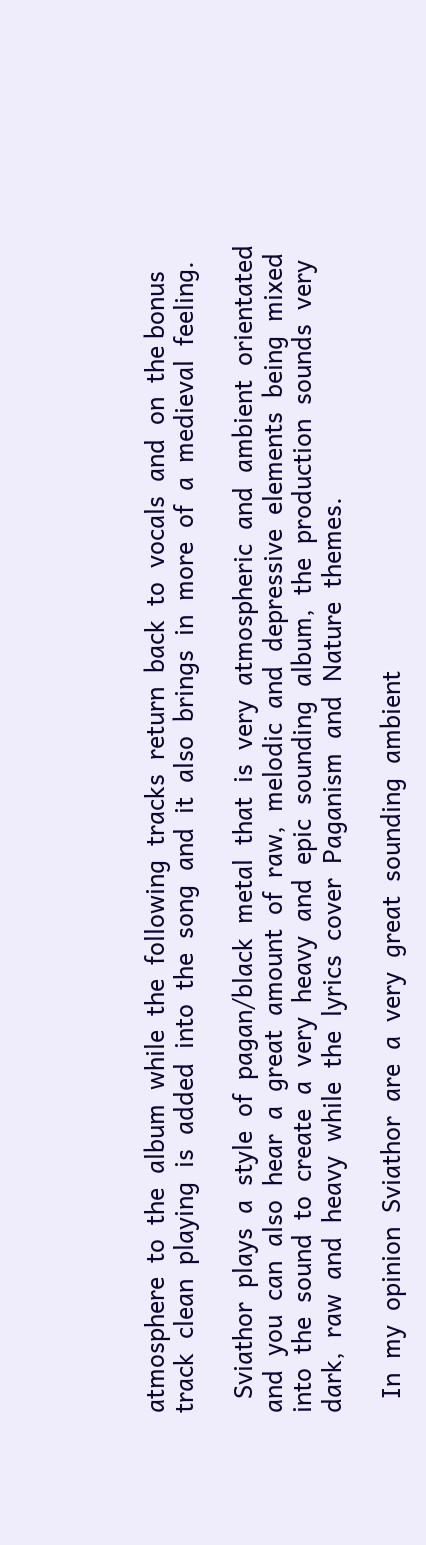atmosphere  to  the  album  while  the  following  tracks  return  back  to  vocals  and  on  the bonus  track  clean  playing  is  added  into  the  song  and  it  also  brings  in  more  of  a  medieval  feeling.

  Sviathor  plays  a  style  of  pagan/black  metal  that  is  very  atmospheric  and  ambient  orientated  and  you  can  also  hear  a  great  amount  of  raw,  melodic  and  depressive  elements  being  mixed  into  the  sound  to  create  a  very  heavy  and  epic  sounding  album,  the  production  sounds  very  dark,  raw  and  heavy  while  the  lyrics  cover  Paganism  and  Nature  themes.

  In  my  opinion  Sviathor  are  a  very  great  sounding  ambient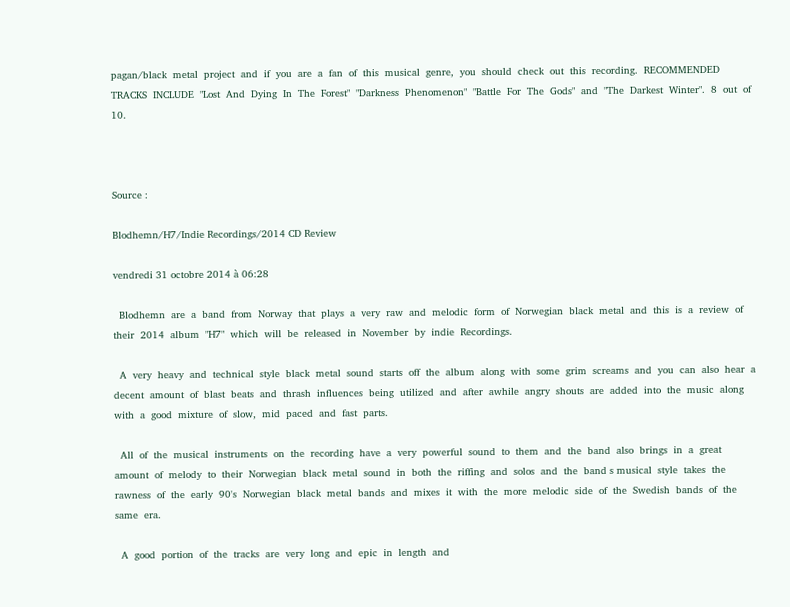pagan/black  metal  project  and  if  you  are  a  fan  of  this  musical  genre,  you  should  check  out  this  recording.  RECOMMENDED  TRACKS  INCLUDE  "Lost  And  Dying  In  The  Forest"  "Darkness  Phenomenon"  "Battle  For  The  Gods"  and  "The  Darkest  Winter".  8  out  of  10.



Source :

Blodhemn/H7/Indie Recordings/2014 CD Review

vendredi 31 octobre 2014 à 06:28

  Blodhemn  are  a  band  from  Norway  that  plays  a  very  raw  and  melodic  form  of  Norwegian  black  metal  and  this  is  a  review  of  their  2014  album  "H7"  which  will  be  released  in  November  by  indie  Recordings.

  A  very  heavy  and  technical  style  black  metal  sound  starts  off  the  album  along  with  some  grim  screams  and  you  can  also  hear  a  decent  amount  of  blast  beats  and  thrash  influences  being  utilized  and  after  awhile  angry  shouts  are  added  into  the  music  along  with  a  good  mixture  of  slow,  mid  paced  and  fast  parts.

  All  of  the  musical  instruments  on  the  recording  have  a  very  powerful  sound  to  them  and  the  band  also  brings  in  a  great  amount  of  melody  to  their  Norwegian  black  metal  sound  in  both  the  riffing  and  solos  and  the  band s musical  style  takes  the  rawness  of  the  early  90's  Norwegian  black  metal  bands  and  mixes  it  with  the  more  melodic  side  of  the  Swedish  bands  of  the  same  era.

  A  good  portion  of  the  tracks  are  very  long  and  epic  in  length  and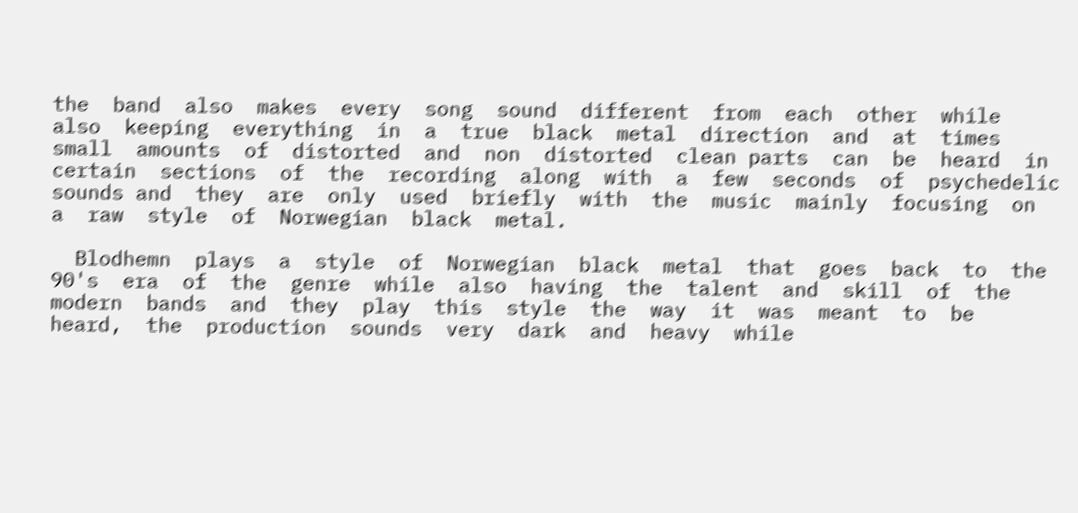the  band  also  makes  every  song  sound  different  from  each  other  while  also  keeping  everything  in  a  true  black  metal  direction  and  at  times  small  amounts  of  distorted  and  non  distorted  clean parts  can  be  heard  in  certain  sections  of  the  recording  along  with  a  few  seconds  of  psychedelic  sounds and  they  are  only  used  briefly  with  the  music  mainly  focusing  on  a  raw  style  of  Norwegian  black  metal.

  Blodhemn  plays  a  style  of  Norwegian  black  metal  that  goes  back  to  the  90's  era  of  the  genre  while  also  having  the  talent  and  skill  of  the  modern  bands  and  they  play  this  style  the  way  it  was  meant  to  be  heard,  the  production  sounds  very  dark  and  heavy  while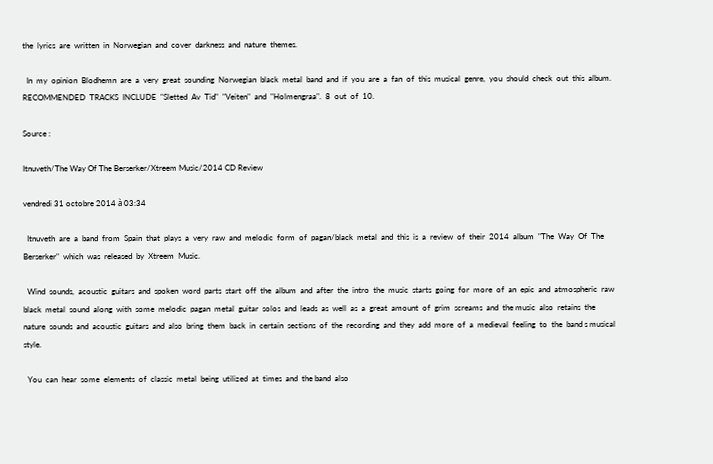the  lyrics  are  written  in  Norwegian  and  cover  darkness  and  nature  themes.

  In  my  opinion  Blodhemn  are  a  very  great  sounding  Norwegian  black  metal  band  and  if  you  are  a  fan  of  this  musical  genre,  you  should  check  out  this  album.  RECOMMENDED  TRACKS  INCLUDE  "Sletted  Av  Tid"  "Veiten"  and  "Holmengraa".  8  out  of  10.

Source :

Itnuveth/The Way Of The Berserker/Xtreem Music/2014 CD Review

vendredi 31 octobre 2014 à 03:34

  Itnuveth  are  a  band  from  Spain  that  plays  a  very  raw  and  melodic  form  of  pagan/black  metal  and  this  is  a  review  of  their  2014  album  "The  Way  Of  The  Berserker"  which  was  released  by  Xtreem  Music.

  Wind  sounds,  acoustic  guitars  and  spoken  word  parts  start  off  the  album  and  after  the  intro  the  music  starts  going  for  more  of  an  epic  and  atmospheric  raw  black  metal  sound  along  with  some  melodic  pagan  metal  guitar  solos  and  leads  as  well  as  a  great  amount  of  grim  screams  and  the music  also  retains  the  nature  sounds  and  acoustic  guitars  and  also  bring  them  back  in  certain  sections  of  the  recording  and  they  add  more  of  a  medieval  feeling  to  the  band s musical  style.

  You  can  hear  some  elements  of  classic  metal  being  utilized  at  times  and  the band  also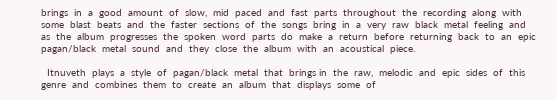brings  in  a  good  amount  of  slow,  mid  paced  and  fast  parts  throughout  the  recording  along  with  some  blast  beats  and  the  faster  sections  of  the  songs  bring  in  a  very  raw  black  metal  feeling  and  as  the  album  progresses  the  spoken  word  parts  do  make  a  return  before  returning  back  to  an  epic  pagan/black  metal  sound  and  they  close  the  album  with  an  acoustical  piece.

  Itnuveth  plays  a  style  of  pagan/black  metal  that  brings in  the  raw,  melodic  and  epic  sides  of  this  genre  and  combines  them  to  create  an  album  that  displays  some  of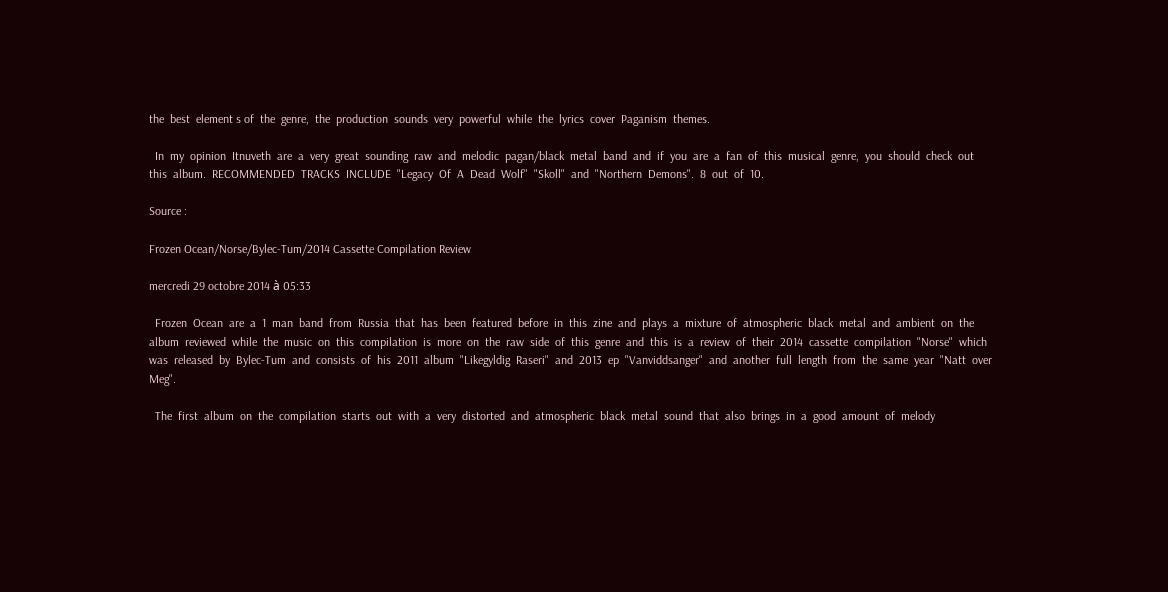the  best  element s of  the  genre,  the  production  sounds  very  powerful  while  the  lyrics  cover  Paganism  themes.

  In  my  opinion  Itnuveth  are  a  very  great  sounding  raw  and  melodic  pagan/black  metal  band  and  if  you  are  a  fan  of  this  musical  genre,  you  should  check  out  this  album.  RECOMMENDED  TRACKS  INCLUDE  "Legacy  Of  A  Dead  Wolf"  "Skoll"  and  "Northern  Demons".  8  out  of  10.

Source :

Frozen Ocean/Norse/Bylec-Tum/2014 Cassette Compilation Review

mercredi 29 octobre 2014 à 05:33

  Frozen  Ocean  are  a  1  man  band  from  Russia  that  has  been  featured  before  in  this  zine  and  plays  a  mixture  of  atmospheric  black  metal  and  ambient  on  the  album  reviewed  while  the  music  on  this  compilation  is  more  on  the  raw  side  of  this  genre  and  this  is  a  review  of  their  2014  cassette  compilation  "Norse"  which  was  released  by  Bylec-Tum  and  consists  of  his  2011  album  "Likegyldig  Raseri"  and  2013  ep  "Vanviddsanger"  and  another  full  length  from  the  same  year  "Natt  over  Meg".

  The  first  album  on  the  compilation  starts  out  with  a  very  distorted  and  atmospheric  black  metal  sound  that  also  brings  in  a  good  amount  of  melody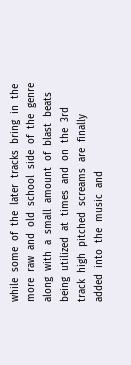while  some  of  the  later  tracks  bring  in  the  more  raw  and  old  school  side  of  the  genre  along  with  a  small  amount  of  blast  beats  being  utilized  at  times  and  on  the  3rd  track  high  pitched  screams  are  finally  added  into  the  music  and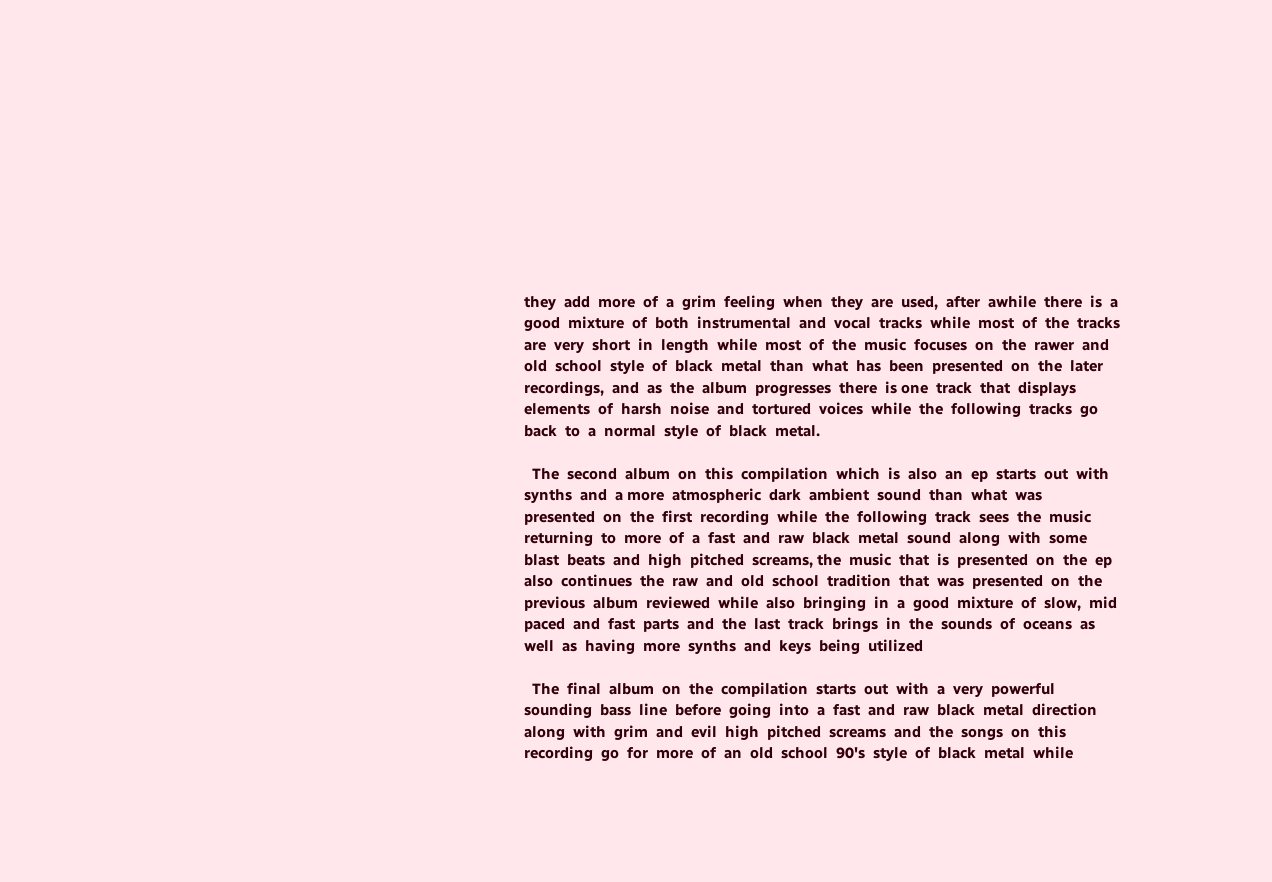they  add  more  of  a  grim  feeling  when  they  are  used,  after  awhile  there  is  a  good  mixture  of  both  instrumental  and  vocal  tracks  while  most  of  the  tracks  are  very  short  in  length  while  most  of  the  music  focuses  on  the  rawer  and  old  school  style  of  black  metal  than  what  has  been  presented  on  the  later  recordings,  and  as  the  album  progresses  there  is one  track  that  displays  elements  of  harsh  noise  and  tortured  voices  while  the  following  tracks  go  back  to  a  normal  style  of  black  metal.

  The  second  album  on  this  compilation  which  is  also  an  ep  starts  out  with  synths  and  a more  atmospheric  dark  ambient  sound  than  what  was  presented  on  the  first  recording  while  the  following  track  sees  the  music  returning  to  more  of  a  fast  and  raw  black  metal  sound  along  with  some  blast  beats  and  high  pitched  screams, the  music  that  is  presented  on  the  ep  also  continues  the  raw  and  old  school  tradition  that  was  presented  on  the  previous  album  reviewed  while  also  bringing  in  a  good  mixture  of  slow,  mid  paced  and  fast  parts  and  the  last  track  brings  in  the  sounds  of  oceans  as  well  as  having  more  synths  and  keys  being  utilized

  The  final  album  on  the  compilation  starts  out  with  a  very  powerful  sounding  bass  line  before  going  into  a  fast  and  raw  black  metal  direction  along  with  grim  and  evil  high  pitched  screams  and  the  songs  on  this  recording  go  for  more  of  an  old  school  90's  style  of  black  metal  while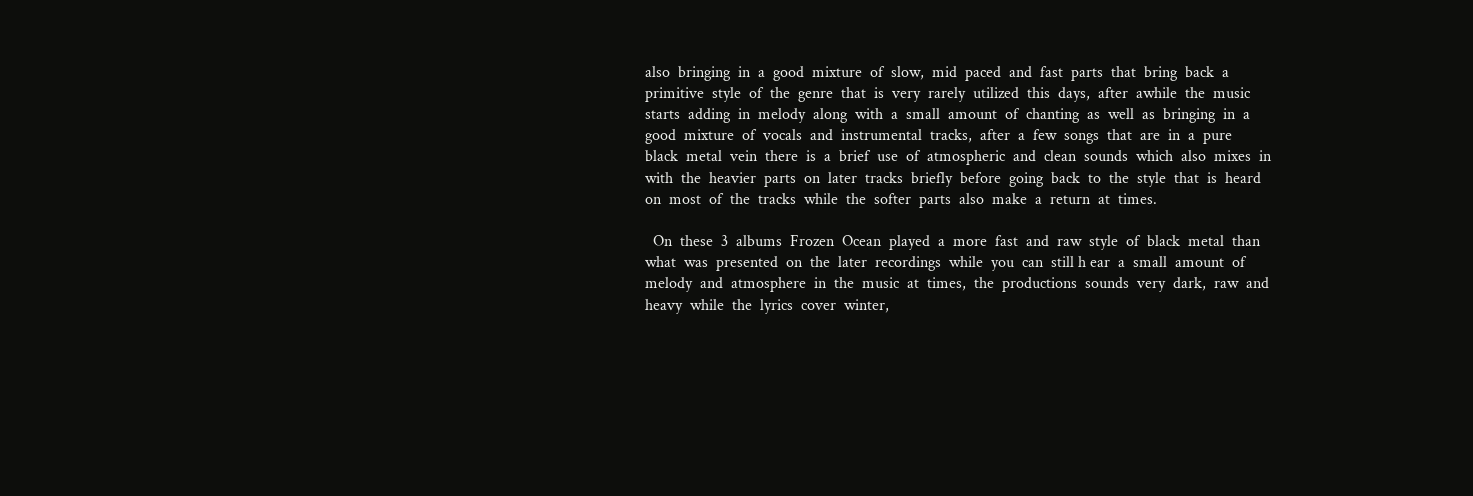also  bringing  in  a  good  mixture  of  slow,  mid  paced  and  fast  parts  that  bring  back  a  primitive  style  of  the  genre  that  is  very  rarely  utilized  this  days,  after  awhile  the  music  starts  adding  in  melody  along  with  a  small  amount  of  chanting  as  well  as  bringing  in  a  good  mixture  of  vocals  and  instrumental  tracks,  after  a  few  songs  that  are  in  a  pure  black  metal  vein  there  is  a  brief  use  of  atmospheric  and  clean  sounds  which  also  mixes  in  with  the  heavier  parts  on  later  tracks  briefly  before  going  back  to  the  style  that  is  heard  on  most  of  the  tracks  while  the  softer  parts  also  make  a  return  at  times.

  On  these  3  albums  Frozen  Ocean  played  a  more  fast  and  raw  style  of  black  metal  than  what  was  presented  on  the  later  recordings  while  you  can  still h ear  a  small  amount  of  melody  and  atmosphere  in  the  music  at  times,  the  productions  sounds  very  dark,  raw  and  heavy  while  the  lyrics  cover  winter,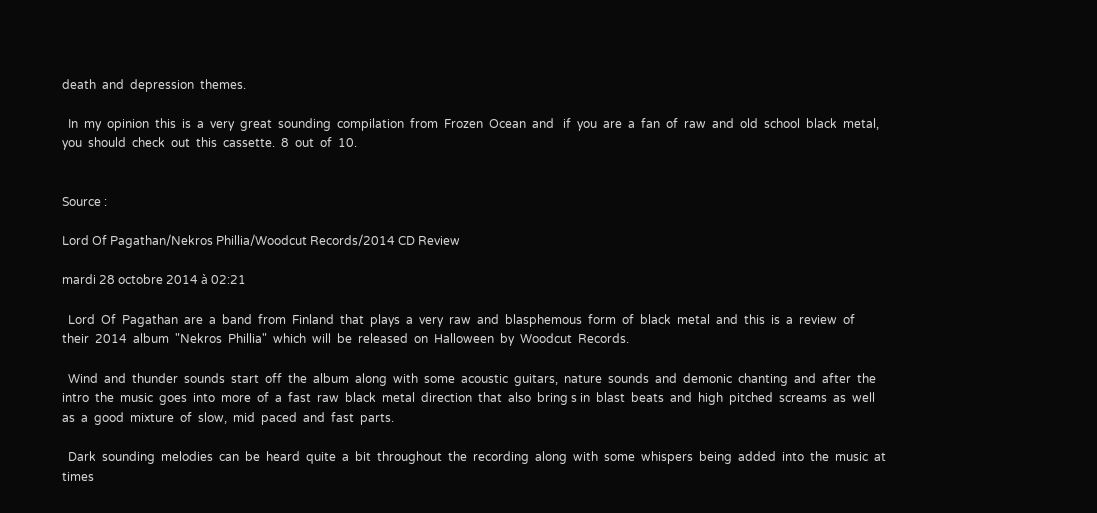death  and  depression  themes.

  In  my  opinion  this  is  a  very  great  sounding  compilation  from  Frozen  Ocean  and   if  you  are  a  fan  of  raw  and  old  school  black  metal,  you  should  check  out  this  cassette.  8  out  of  10.


Source :

Lord Of Pagathan/Nekros Phillia/Woodcut Records/2014 CD Review

mardi 28 octobre 2014 à 02:21

  Lord  Of  Pagathan  are  a  band  from  Finland  that  plays  a  very  raw  and  blasphemous  form  of  black  metal  and  this  is  a  review  of  their  2014  album  "Nekros  Phillia"  which  will  be  released  on  Halloween  by  Woodcut  Records.

  Wind  and  thunder  sounds  start  off  the  album  along  with  some  acoustic  guitars,  nature  sounds  and  demonic  chanting  and  after  the  intro  the  music  goes  into  more  of  a  fast  raw  black  metal  direction  that  also  bring s in  blast  beats  and  high  pitched  screams  as  well  as  a  good  mixture  of  slow,  mid  paced  and  fast  parts.

  Dark  sounding  melodies  can  be  heard  quite  a  bit  throughout  the  recording  along  with  some  whispers  being  added  into  the  music  at  times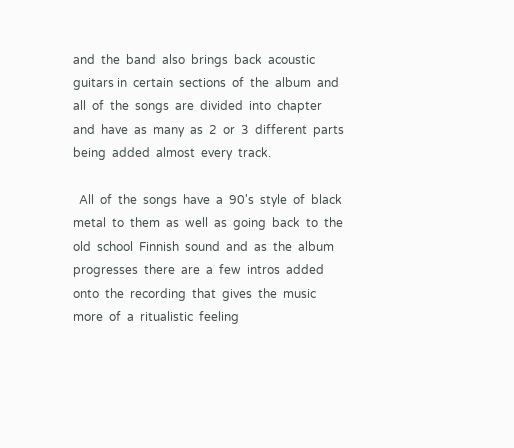and  the  band  also  brings  back  acoustic  guitars in  certain  sections  of  the  album  and  all  of  the  songs  are  divided  into  chapter  and  have  as  many  as  2  or  3  different  parts  being  added  almost  every  track.

  All  of  the  songs  have  a  90's  style  of  black  metal  to  them  as  well  as  going  back  to  the  old  school  Finnish  sound  and  as  the  album  progresses  there  are  a  few  intros  added  onto  the  recording  that  gives  the  music  more  of  a  ritualistic  feeling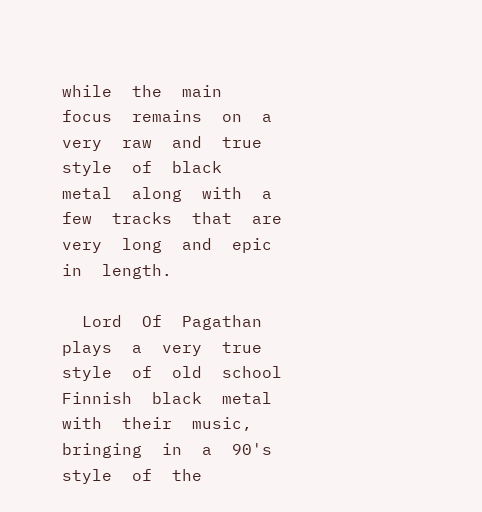while  the  main  focus  remains  on  a  very  raw  and  true  style  of  black  metal  along  with  a  few  tracks  that  are  very  long  and  epic  in  length.

  Lord  Of  Pagathan  plays  a  very  true  style  of  old  school  Finnish  black  metal  with  their  music,  bringing  in  a  90's  style  of  the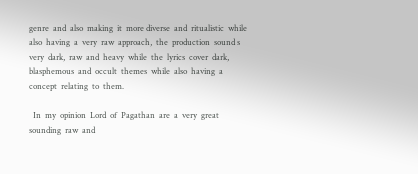genre  and  also  making  it  more diverse  and  ritualistic  while  also  having  a  very  raw  approach,  the  production  sound s very  dark,  raw  and  heavy  while  the  lyrics  cover  dark,  blasphemous  and  occult  themes  while  also  having  a  concept  relating  to  them.

  In  my  opinion  Lord  of  Pagathan  are  a  very  great  sounding  raw  and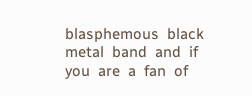blasphemous  black  metal  band  and  if  you  are  a  fan  of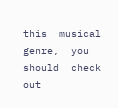this  musical  genre,  you  should  check  out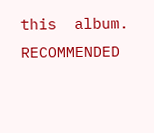this  album.  RECOMMENDED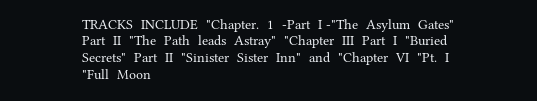TRACKS  INCLUDE  "Chapter.  1  -Part  I -"The  Asylum  Gates"  Part  II  "The  Path  leads  Astray"  "Chapter  III  Part  I  "Buried  Secrets"  Part  II  "Sinister  Sister  Inn"  and  "Chapter  VI  "Pt.  I  "Full  Moon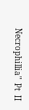Necrophillia"  Pt  II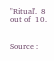"Ritual'.  8  out of  10.


Source :